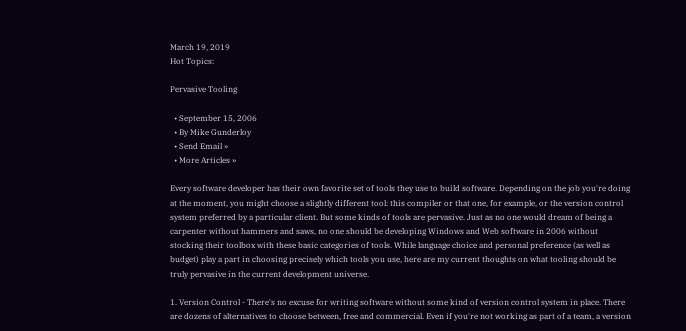March 19, 2019
Hot Topics:

Pervasive Tooling

  • September 15, 2006
  • By Mike Gunderloy
  • Send Email »
  • More Articles »

Every software developer has their own favorite set of tools they use to build software. Depending on the job you're doing at the moment, you might choose a slightly different tool: this compiler or that one, for example, or the version control system preferred by a particular client. But some kinds of tools are pervasive. Just as no one would dream of being a carpenter without hammers and saws, no one should be developing Windows and Web software in 2006 without stocking their toolbox with these basic categories of tools. While language choice and personal preference (as well as budget) play a part in choosing precisely which tools you use, here are my current thoughts on what tooling should be truly pervasive in the current development universe.

1. Version Control - There's no excuse for writing software without some kind of version control system in place. There are dozens of alternatives to choose between, free and commercial. Even if you're not working as part of a team, a version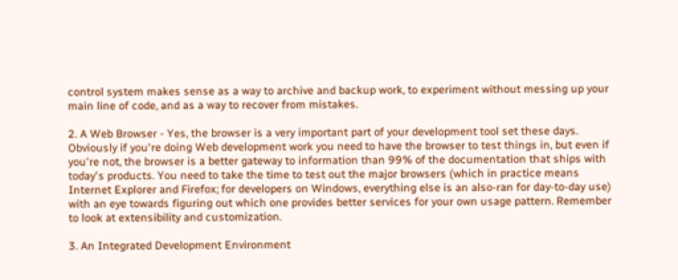control system makes sense as a way to archive and backup work, to experiment without messing up your main line of code, and as a way to recover from mistakes.

2. A Web Browser - Yes, the browser is a very important part of your development tool set these days. Obviously if you're doing Web development work you need to have the browser to test things in, but even if you're not, the browser is a better gateway to information than 99% of the documentation that ships with today's products. You need to take the time to test out the major browsers (which in practice means Internet Explorer and Firefox; for developers on Windows, everything else is an also-ran for day-to-day use) with an eye towards figuring out which one provides better services for your own usage pattern. Remember to look at extensibility and customization.

3. An Integrated Development Environment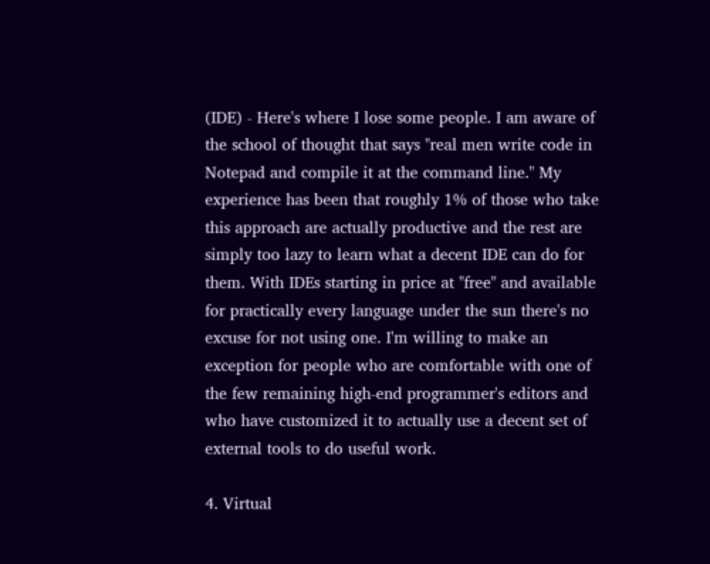(IDE) - Here's where I lose some people. I am aware of the school of thought that says "real men write code in Notepad and compile it at the command line." My experience has been that roughly 1% of those who take this approach are actually productive and the rest are simply too lazy to learn what a decent IDE can do for them. With IDEs starting in price at "free" and available for practically every language under the sun there's no excuse for not using one. I'm willing to make an exception for people who are comfortable with one of the few remaining high-end programmer's editors and who have customized it to actually use a decent set of external tools to do useful work.

4. Virtual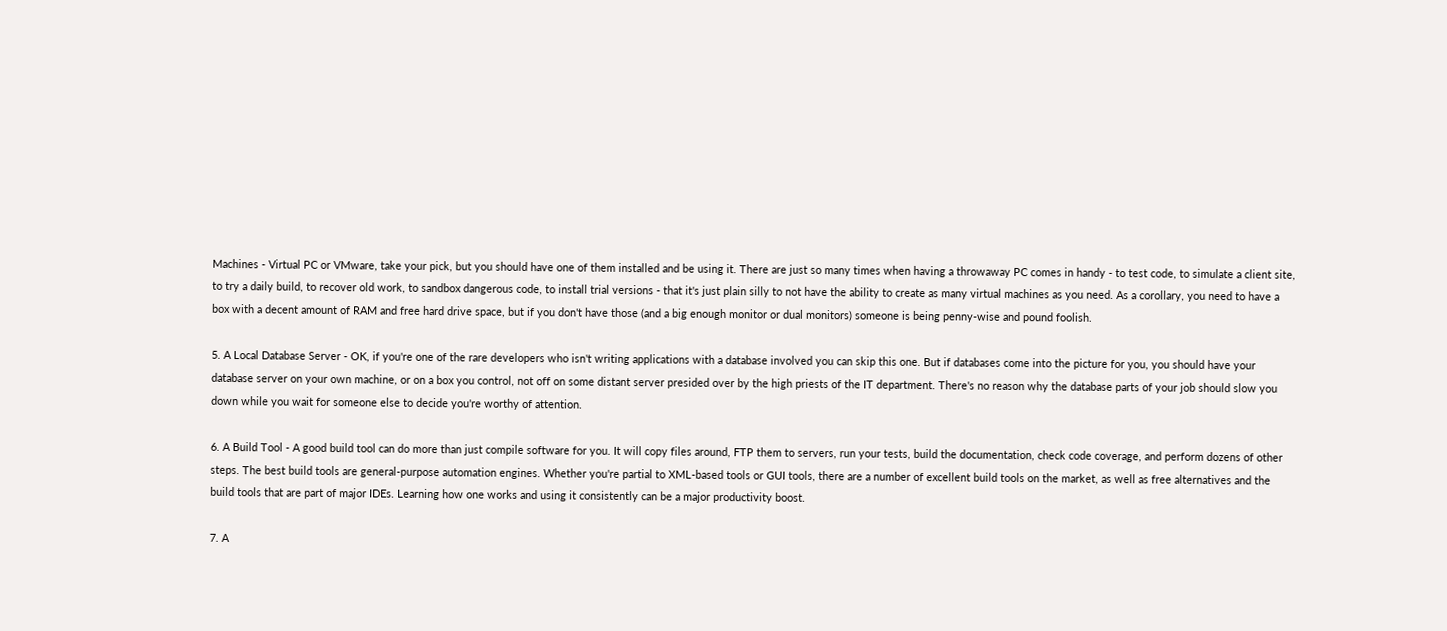Machines - Virtual PC or VMware, take your pick, but you should have one of them installed and be using it. There are just so many times when having a throwaway PC comes in handy - to test code, to simulate a client site, to try a daily build, to recover old work, to sandbox dangerous code, to install trial versions - that it's just plain silly to not have the ability to create as many virtual machines as you need. As a corollary, you need to have a box with a decent amount of RAM and free hard drive space, but if you don't have those (and a big enough monitor or dual monitors) someone is being penny-wise and pound foolish.

5. A Local Database Server - OK, if you're one of the rare developers who isn't writing applications with a database involved you can skip this one. But if databases come into the picture for you, you should have your database server on your own machine, or on a box you control, not off on some distant server presided over by the high priests of the IT department. There's no reason why the database parts of your job should slow you down while you wait for someone else to decide you're worthy of attention.

6. A Build Tool - A good build tool can do more than just compile software for you. It will copy files around, FTP them to servers, run your tests, build the documentation, check code coverage, and perform dozens of other steps. The best build tools are general-purpose automation engines. Whether you're partial to XML-based tools or GUI tools, there are a number of excellent build tools on the market, as well as free alternatives and the build tools that are part of major IDEs. Learning how one works and using it consistently can be a major productivity boost.

7. A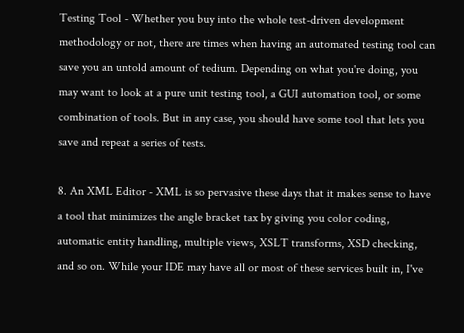Testing Tool - Whether you buy into the whole test-driven development methodology or not, there are times when having an automated testing tool can save you an untold amount of tedium. Depending on what you're doing, you may want to look at a pure unit testing tool, a GUI automation tool, or some combination of tools. But in any case, you should have some tool that lets you save and repeat a series of tests.

8. An XML Editor - XML is so pervasive these days that it makes sense to have a tool that minimizes the angle bracket tax by giving you color coding, automatic entity handling, multiple views, XSLT transforms, XSD checking, and so on. While your IDE may have all or most of these services built in, I've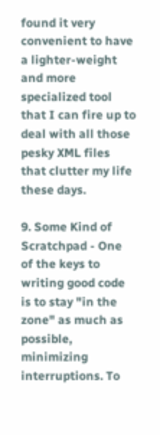found it very convenient to have a lighter-weight and more specialized tool that I can fire up to deal with all those pesky XML files that clutter my life these days.

9. Some Kind of Scratchpad - One of the keys to writing good code is to stay "in the zone" as much as possible, minimizing interruptions. To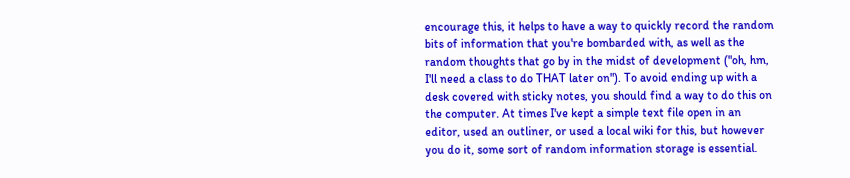encourage this, it helps to have a way to quickly record the random bits of information that you're bombarded with, as well as the random thoughts that go by in the midst of development ("oh, hm, I'll need a class to do THAT later on"). To avoid ending up with a desk covered with sticky notes, you should find a way to do this on the computer. At times I've kept a simple text file open in an editor, used an outliner, or used a local wiki for this, but however you do it, some sort of random information storage is essential.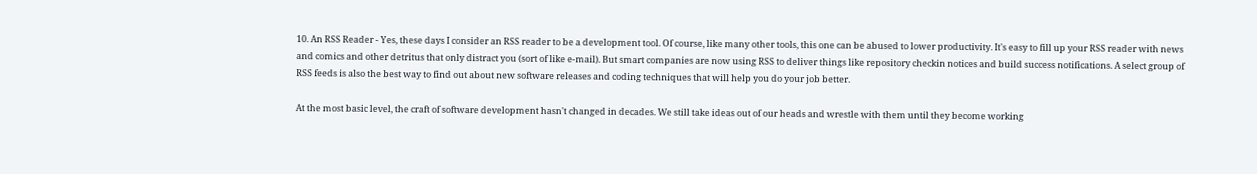10. An RSS Reader - Yes, these days I consider an RSS reader to be a development tool. Of course, like many other tools, this one can be abused to lower productivity. It's easy to fill up your RSS reader with news and comics and other detritus that only distract you (sort of like e-mail). But smart companies are now using RSS to deliver things like repository checkin notices and build success notifications. A select group of RSS feeds is also the best way to find out about new software releases and coding techniques that will help you do your job better.

At the most basic level, the craft of software development hasn't changed in decades. We still take ideas out of our heads and wrestle with them until they become working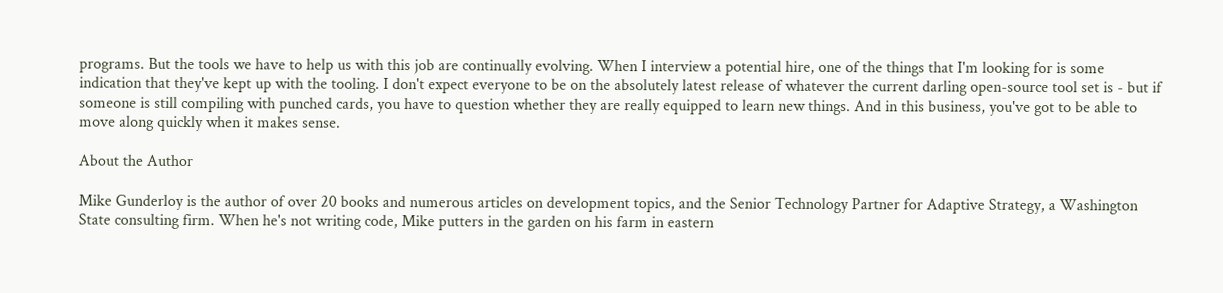programs. But the tools we have to help us with this job are continually evolving. When I interview a potential hire, one of the things that I'm looking for is some indication that they've kept up with the tooling. I don't expect everyone to be on the absolutely latest release of whatever the current darling open-source tool set is - but if someone is still compiling with punched cards, you have to question whether they are really equipped to learn new things. And in this business, you've got to be able to move along quickly when it makes sense.

About the Author

Mike Gunderloy is the author of over 20 books and numerous articles on development topics, and the Senior Technology Partner for Adaptive Strategy, a Washington State consulting firm. When he's not writing code, Mike putters in the garden on his farm in eastern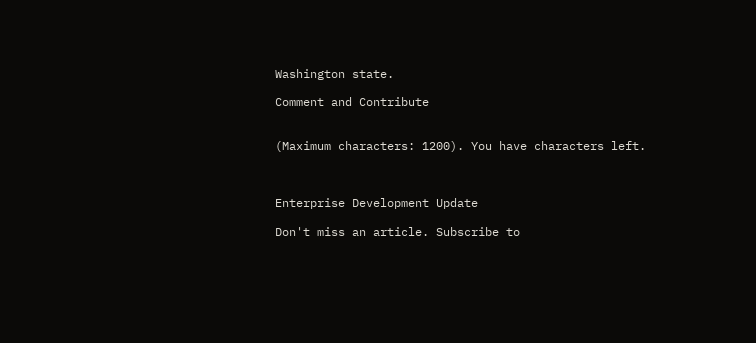Washington state.

Comment and Contribute


(Maximum characters: 1200). You have characters left.



Enterprise Development Update

Don't miss an article. Subscribe to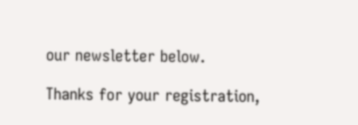our newsletter below.

Thanks for your registration,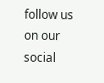follow us on our social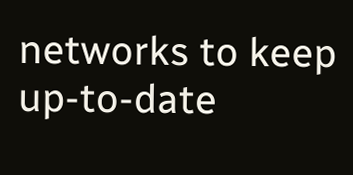networks to keep up-to-date